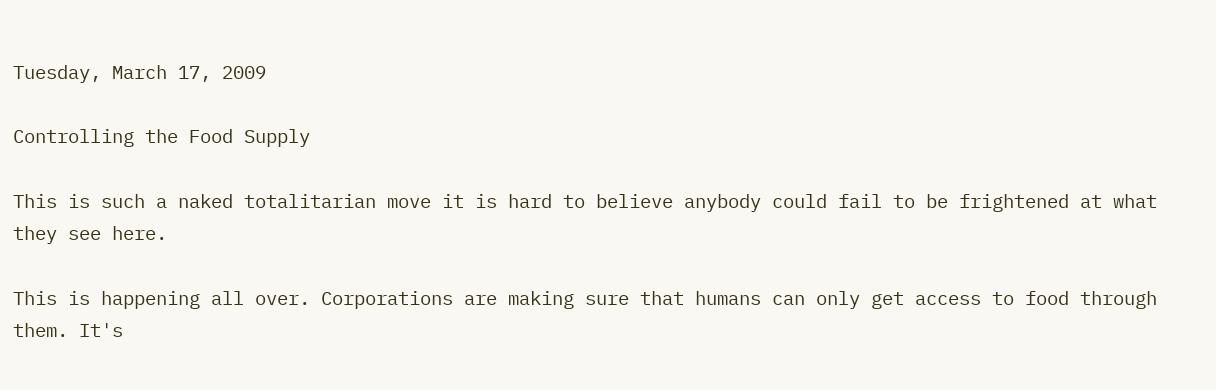Tuesday, March 17, 2009

Controlling the Food Supply

This is such a naked totalitarian move it is hard to believe anybody could fail to be frightened at what they see here.

This is happening all over. Corporations are making sure that humans can only get access to food through them. It's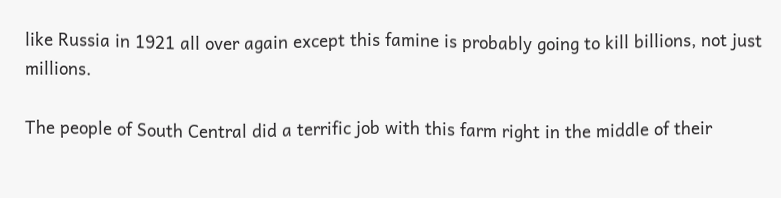like Russia in 1921 all over again except this famine is probably going to kill billions, not just millions.

The people of South Central did a terrific job with this farm right in the middle of their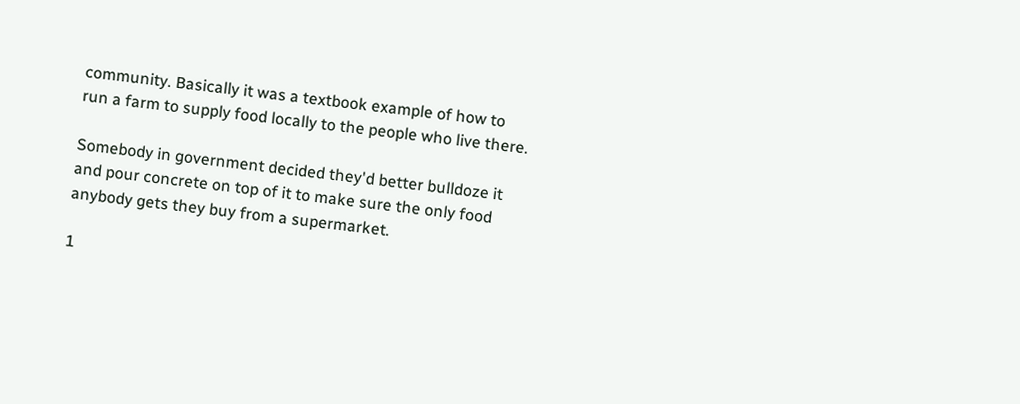community. Basically it was a textbook example of how to run a farm to supply food locally to the people who live there.

Somebody in government decided they'd better bulldoze it and pour concrete on top of it to make sure the only food anybody gets they buy from a supermarket.

1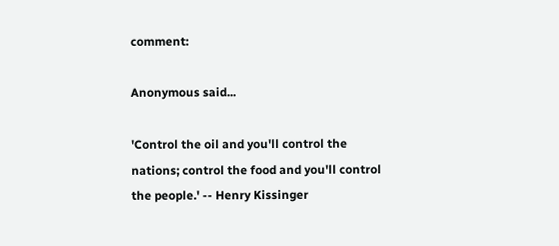comment:

Anonymous said...

'Control the oil and you'll control the nations; control the food and you'll control the people.' -- Henry Kissinger